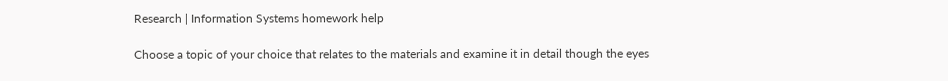Research | Information Systems homework help

Choose a topic of your choice that relates to the materials and examine it in detail though the eyes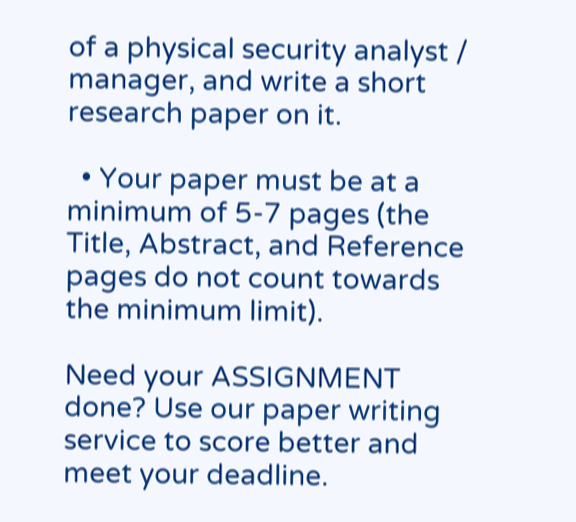of a physical security analyst / manager, and write a short research paper on it.

  • Your paper must be at a minimum of 5-7 pages (the Title, Abstract, and Reference pages do not count towards the minimum limit).

Need your ASSIGNMENT done? Use our paper writing service to score better and meet your deadline.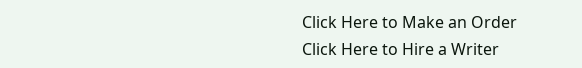Click Here to Make an Order Click Here to Hire a Writer